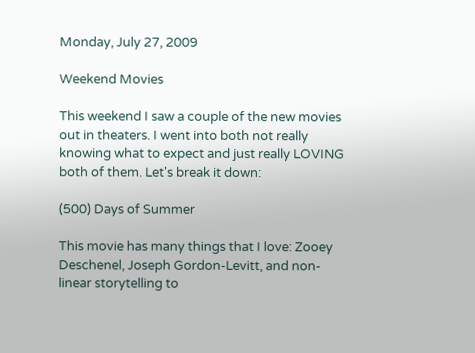Monday, July 27, 2009

Weekend Movies

This weekend I saw a couple of the new movies out in theaters. I went into both not really knowing what to expect and just really LOVING both of them. Let's break it down:

(500) Days of Summer

This movie has many things that I love: Zooey Deschenel, Joseph Gordon-Levitt, and non-linear storytelling to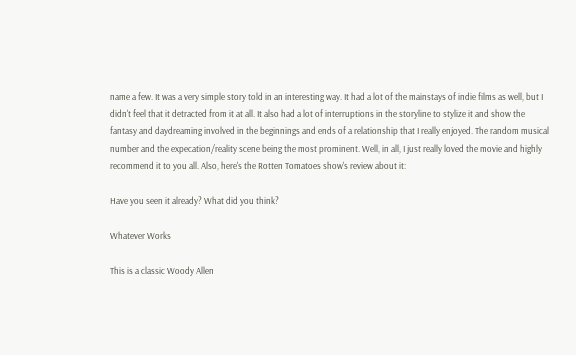name a few. It was a very simple story told in an interesting way. It had a lot of the mainstays of indie films as well, but I didn't feel that it detracted from it at all. It also had a lot of interruptions in the storyline to stylize it and show the fantasy and daydreaming involved in the beginnings and ends of a relationship that I really enjoyed. The random musical number and the expecation/reality scene being the most prominent. Well, in all, I just really loved the movie and highly recommend it to you all. Also, here's the Rotten Tomatoes show's review about it:

Have you seen it already? What did you think?

Whatever Works

This is a classic Woody Allen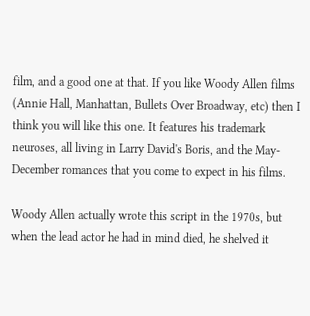film, and a good one at that. If you like Woody Allen films (Annie Hall, Manhattan, Bullets Over Broadway, etc) then I think you will like this one. It features his trademark neuroses, all living in Larry David's Boris, and the May-December romances that you come to expect in his films.

Woody Allen actually wrote this script in the 1970s, but when the lead actor he had in mind died, he shelved it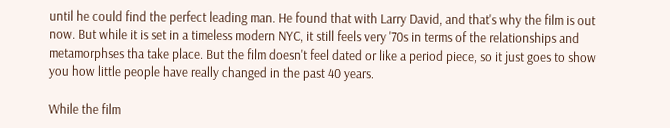until he could find the perfect leading man. He found that with Larry David, and that's why the film is out now. But while it is set in a timeless modern NYC, it still feels very '70s in terms of the relationships and metamorphses tha take place. But the film doesn't feel dated or like a period piece, so it just goes to show you how little people have really changed in the past 40 years.

While the film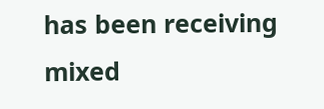has been receiving mixed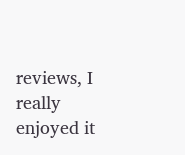reviews, I really enjoyed it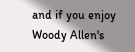and if you enjoy Woody Allen's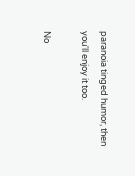paranoia tinged humor, then you'll enjoy it too.

No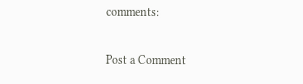comments:

Post a Comment